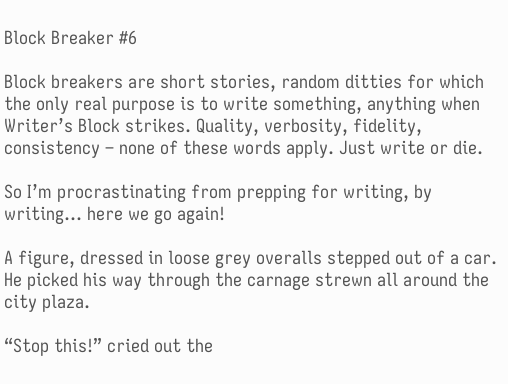Block Breaker #6

Block breakers are short stories, random ditties for which the only real purpose is to write something, anything when Writer’s Block strikes. Quality, verbosity, fidelity, consistency – none of these words apply. Just write or die.

So I’m procrastinating from prepping for writing, by writing… here we go again!

A figure, dressed in loose grey overalls stepped out of a car. He picked his way through the carnage strewn all around the city plaza.

“Stop this!” cried out the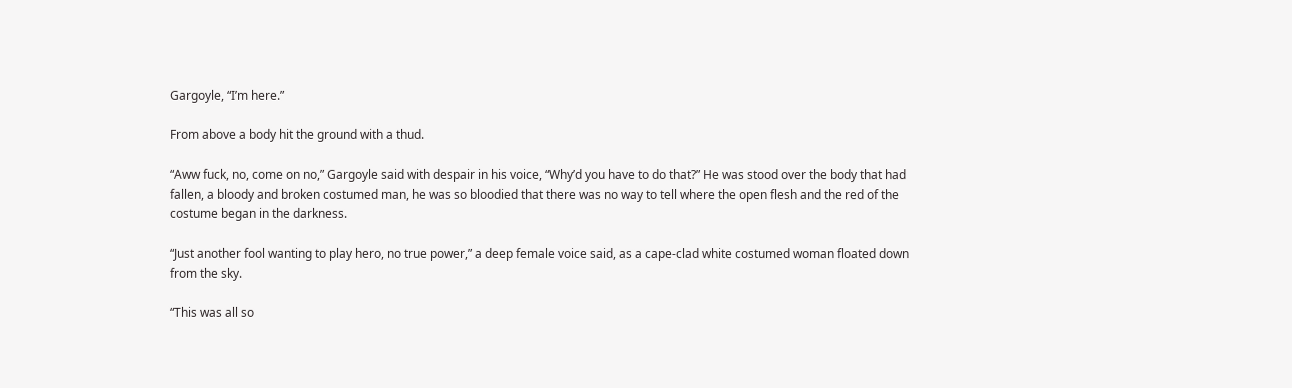Gargoyle, “I’m here.”

From above a body hit the ground with a thud.

“Aww fuck, no, come on no,” Gargoyle said with despair in his voice, “Why’d you have to do that?” He was stood over the body that had fallen, a bloody and broken costumed man, he was so bloodied that there was no way to tell where the open flesh and the red of the costume began in the darkness.

“Just another fool wanting to play hero, no true power,” a deep female voice said, as a cape-clad white costumed woman floated down from the sky.

“This was all so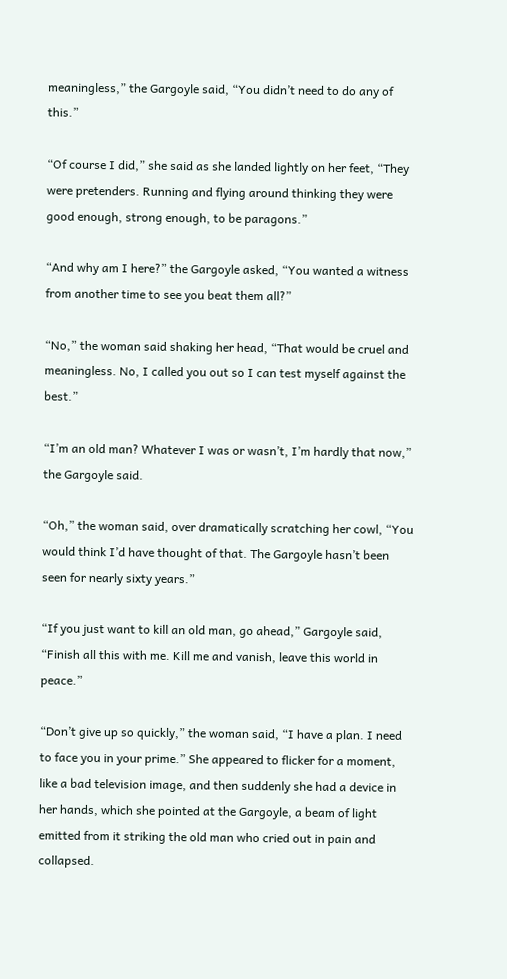meaningless,” the Gargoyle said, “You didn’t need to do any of this.”

“Of course I did,” she said as she landed lightly on her feet, “They were pretenders. Running and flying around thinking they were good enough, strong enough, to be paragons.”

“And why am I here?” the Gargoyle asked, “You wanted a witness from another time to see you beat them all?”

“No,” the woman said shaking her head, “That would be cruel and meaningless. No, I called you out so I can test myself against the best.”

“I’m an old man? Whatever I was or wasn’t, I’m hardly that now,” the Gargoyle said.

“Oh,” the woman said, over dramatically scratching her cowl, “You would think I’d have thought of that. The Gargoyle hasn’t been seen for nearly sixty years.”

“If you just want to kill an old man, go ahead,” Gargoyle said, “Finish all this with me. Kill me and vanish, leave this world in peace.”

“Don’t give up so quickly,” the woman said, “I have a plan. I need to face you in your prime.” She appeared to flicker for a moment, like a bad television image, and then suddenly she had a device in her hands, which she pointed at the Gargoyle, a beam of light emitted from it striking the old man who cried out in pain and collapsed.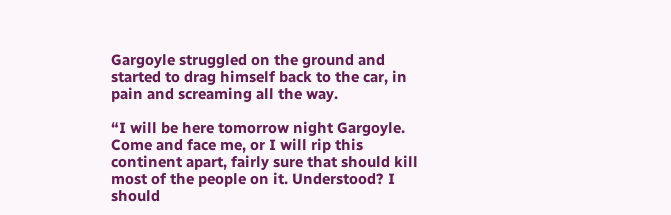Gargoyle struggled on the ground and started to drag himself back to the car, in pain and screaming all the way.

“I will be here tomorrow night Gargoyle. Come and face me, or I will rip this continent apart, fairly sure that should kill most of the people on it. Understood? I should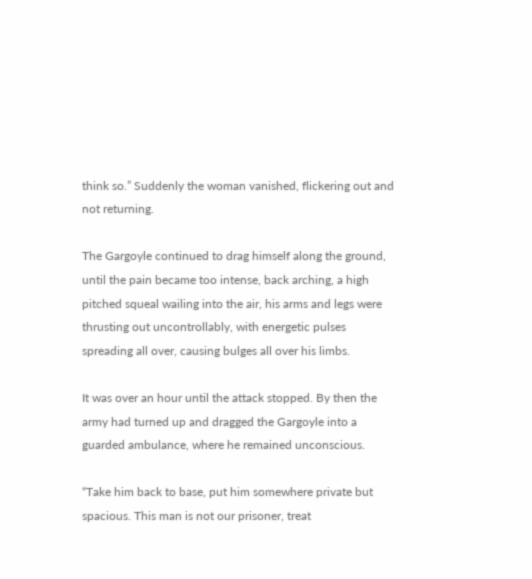think so.” Suddenly the woman vanished, flickering out and not returning.

The Gargoyle continued to drag himself along the ground, until the pain became too intense, back arching, a high pitched squeal wailing into the air, his arms and legs were thrusting out uncontrollably, with energetic pulses spreading all over, causing bulges all over his limbs.

It was over an hour until the attack stopped. By then the army had turned up and dragged the Gargoyle into a guarded ambulance, where he remained unconscious.

“Take him back to base, put him somewhere private but spacious. This man is not our prisoner, treat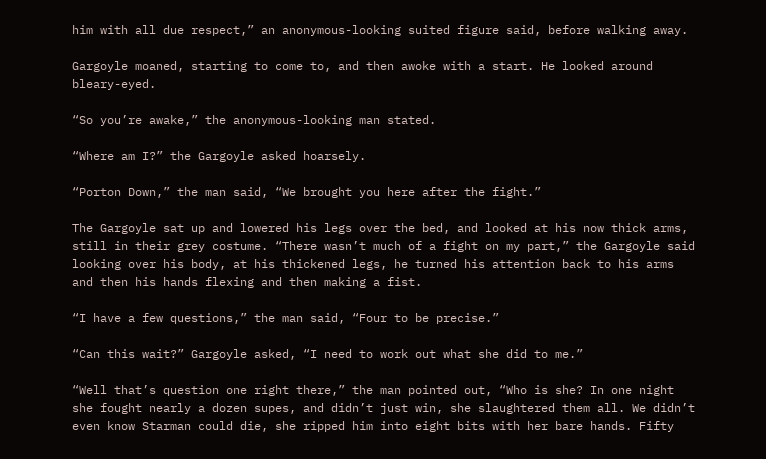him with all due respect,” an anonymous-looking suited figure said, before walking away.

Gargoyle moaned, starting to come to, and then awoke with a start. He looked around bleary-eyed.

“So you’re awake,” the anonymous-looking man stated.

“Where am I?” the Gargoyle asked hoarsely.

“Porton Down,” the man said, “We brought you here after the fight.”

The Gargoyle sat up and lowered his legs over the bed, and looked at his now thick arms, still in their grey costume. “There wasn’t much of a fight on my part,” the Gargoyle said looking over his body, at his thickened legs, he turned his attention back to his arms and then his hands flexing and then making a fist.

“I have a few questions,” the man said, “Four to be precise.”

“Can this wait?” Gargoyle asked, “I need to work out what she did to me.”

“Well that’s question one right there,” the man pointed out, “Who is she? In one night she fought nearly a dozen supes, and didn’t just win, she slaughtered them all. We didn’t even know Starman could die, she ripped him into eight bits with her bare hands. Fifty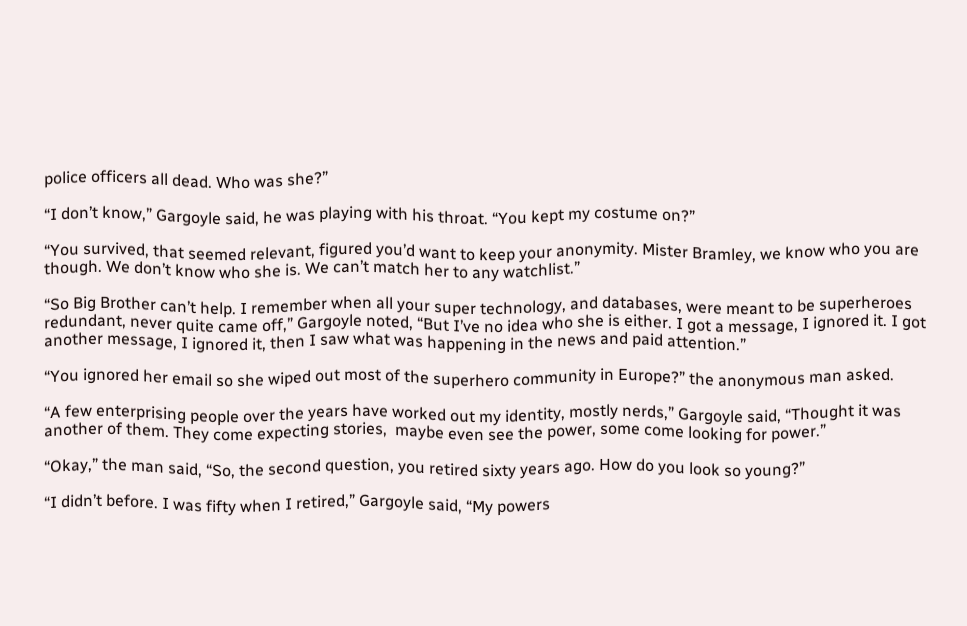police officers all dead. Who was she?”

“I don’t know,” Gargoyle said, he was playing with his throat. “You kept my costume on?”

“You survived, that seemed relevant, figured you’d want to keep your anonymity. Mister Bramley, we know who you are though. We don’t know who she is. We can’t match her to any watchlist.”

“So Big Brother can’t help. I remember when all your super technology, and databases, were meant to be superheroes redundant, never quite came off,” Gargoyle noted, “But I’ve no idea who she is either. I got a message, I ignored it. I got another message, I ignored it, then I saw what was happening in the news and paid attention.”

“You ignored her email so she wiped out most of the superhero community in Europe?” the anonymous man asked.

“A few enterprising people over the years have worked out my identity, mostly nerds,” Gargoyle said, “Thought it was another of them. They come expecting stories,  maybe even see the power, some come looking for power.”

“Okay,” the man said, “So, the second question, you retired sixty years ago. How do you look so young?”

“I didn’t before. I was fifty when I retired,” Gargoyle said, “My powers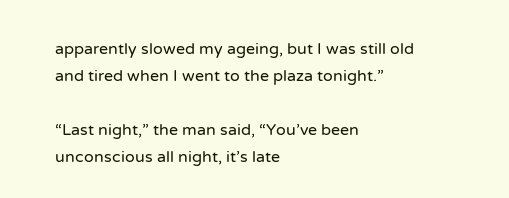apparently slowed my ageing, but I was still old and tired when I went to the plaza tonight.”

“Last night,” the man said, “You’ve been unconscious all night, it’s late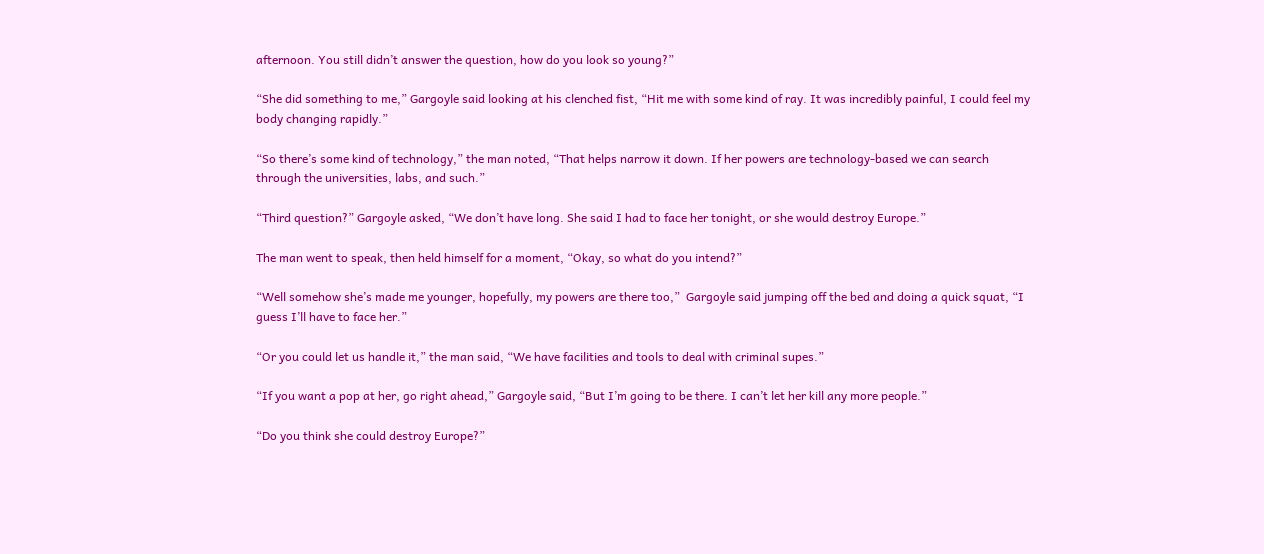afternoon. You still didn’t answer the question, how do you look so young?”

“She did something to me,” Gargoyle said looking at his clenched fist, “Hit me with some kind of ray. It was incredibly painful, I could feel my body changing rapidly.”

“So there’s some kind of technology,” the man noted, “That helps narrow it down. If her powers are technology-based we can search through the universities, labs, and such.”

“Third question?” Gargoyle asked, “We don’t have long. She said I had to face her tonight, or she would destroy Europe.”

The man went to speak, then held himself for a moment, “Okay, so what do you intend?”

“Well somehow she’s made me younger, hopefully, my powers are there too,”  Gargoyle said jumping off the bed and doing a quick squat, “I guess I’ll have to face her.”

“Or you could let us handle it,” the man said, “We have facilities and tools to deal with criminal supes.”

“If you want a pop at her, go right ahead,” Gargoyle said, “But I’m going to be there. I can’t let her kill any more people.”

“Do you think she could destroy Europe?”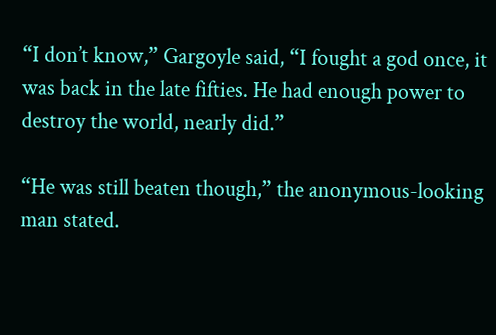“I don’t know,” Gargoyle said, “I fought a god once, it was back in the late fifties. He had enough power to destroy the world, nearly did.”

“He was still beaten though,” the anonymous-looking man stated.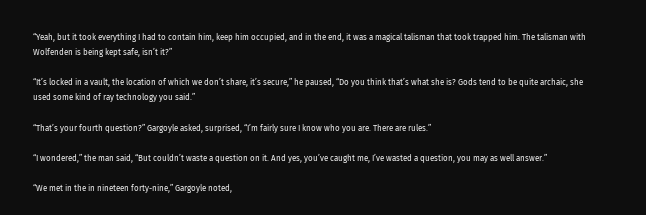“Yeah, but it took everything I had to contain him, keep him occupied, and in the end, it was a magical talisman that took trapped him. The talisman with Wolfenden is being kept safe, isn’t it?”

“It’s locked in a vault, the location of which we don’t share, it’s secure,” he paused, “Do you think that’s what she is? Gods tend to be quite archaic, she used some kind of ray technology you said.”

“That’s your fourth question?” Gargoyle asked, surprised, “I’m fairly sure I know who you are. There are rules.”

“I wondered,” the man said, “But couldn’t waste a question on it. And yes, you’ve caught me, I’ve wasted a question, you may as well answer.”

“We met in the in nineteen forty-nine,” Gargoyle noted,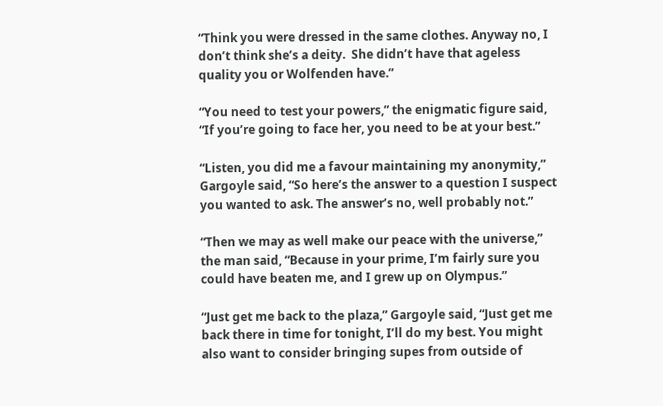“Think you were dressed in the same clothes. Anyway no, I don’t think she’s a deity.  She didn’t have that ageless quality you or Wolfenden have.”

“You need to test your powers,” the enigmatic figure said, “If you’re going to face her, you need to be at your best.”

“Listen, you did me a favour maintaining my anonymity,” Gargoyle said, “So here’s the answer to a question I suspect you wanted to ask. The answer’s no, well probably not.”

“Then we may as well make our peace with the universe,” the man said, “Because in your prime, I’m fairly sure you could have beaten me, and I grew up on Olympus.”

“Just get me back to the plaza,” Gargoyle said, “Just get me back there in time for tonight, I’ll do my best. You might also want to consider bringing supes from outside of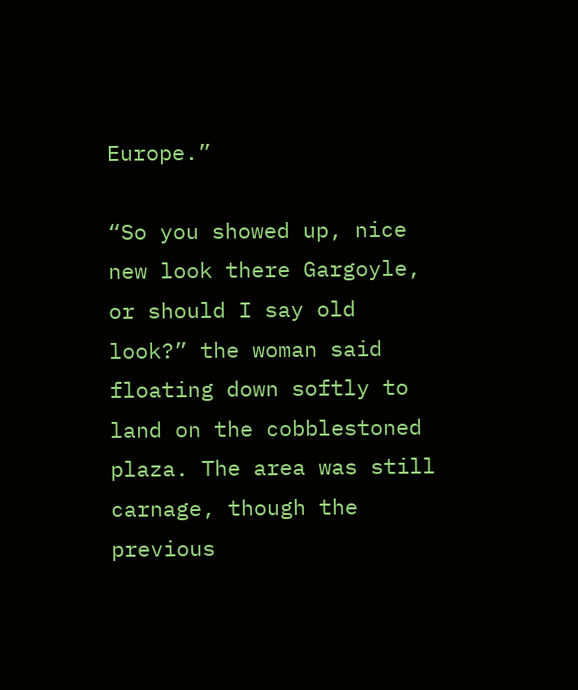Europe.”

“So you showed up, nice new look there Gargoyle, or should I say old look?” the woman said floating down softly to land on the cobblestoned plaza. The area was still carnage, though the previous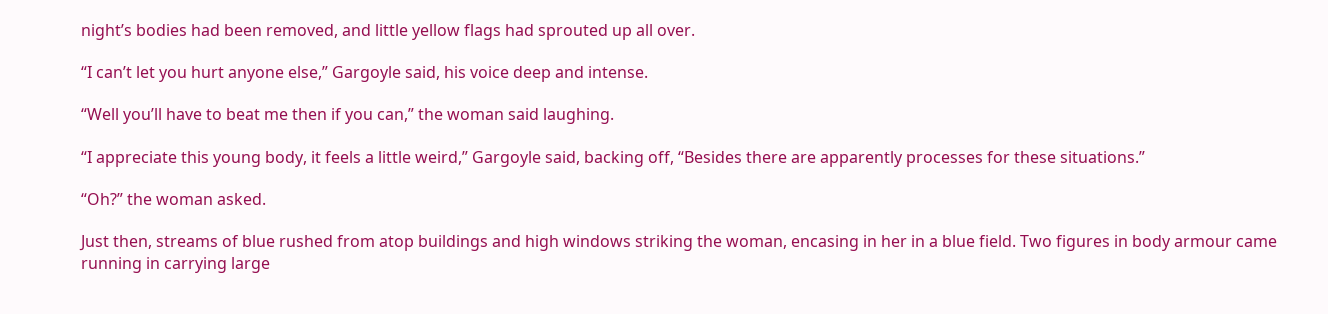night’s bodies had been removed, and little yellow flags had sprouted up all over.

“I can’t let you hurt anyone else,” Gargoyle said, his voice deep and intense.

“Well you’ll have to beat me then if you can,” the woman said laughing.

“I appreciate this young body, it feels a little weird,” Gargoyle said, backing off, “Besides there are apparently processes for these situations.”

“Oh?” the woman asked.

Just then, streams of blue rushed from atop buildings and high windows striking the woman, encasing in her in a blue field. Two figures in body armour came running in carrying large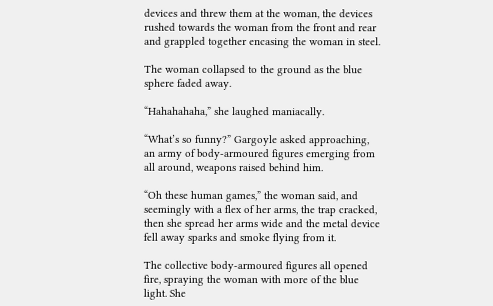devices and threw them at the woman, the devices rushed towards the woman from the front and rear and grappled together encasing the woman in steel.

The woman collapsed to the ground as the blue sphere faded away.

“Hahahahaha,” she laughed maniacally.

“What’s so funny?” Gargoyle asked approaching, an army of body-armoured figures emerging from all around, weapons raised behind him.

“Oh these human games,” the woman said, and seemingly with a flex of her arms, the trap cracked, then she spread her arms wide and the metal device fell away sparks and smoke flying from it.

The collective body-armoured figures all opened fire, spraying the woman with more of the blue light. She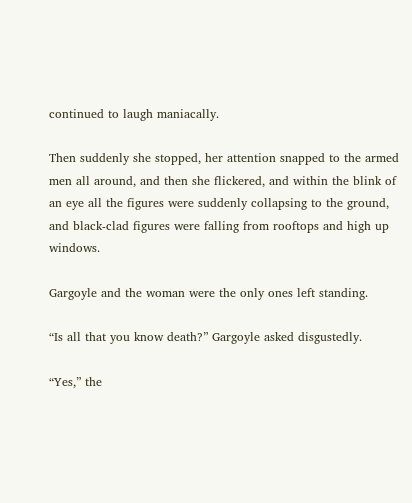continued to laugh maniacally.

Then suddenly she stopped, her attention snapped to the armed men all around, and then she flickered, and within the blink of an eye all the figures were suddenly collapsing to the ground, and black-clad figures were falling from rooftops and high up windows.

Gargoyle and the woman were the only ones left standing.

“Is all that you know death?” Gargoyle asked disgustedly.

“Yes,” the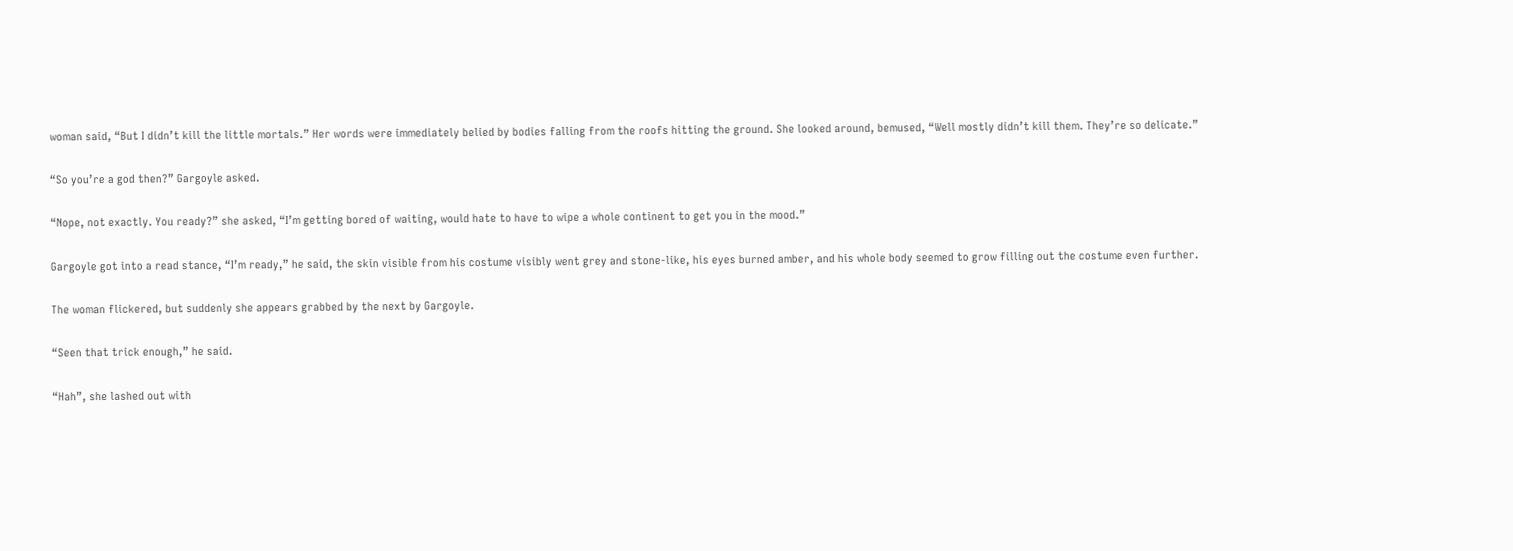woman said, “But I didn’t kill the little mortals.” Her words were immediately belied by bodies falling from the roofs hitting the ground. She looked around, bemused, “Well mostly didn’t kill them. They’re so delicate.”

“So you’re a god then?” Gargoyle asked.

“Nope, not exactly. You ready?” she asked, “I’m getting bored of waiting, would hate to have to wipe a whole continent to get you in the mood.”

Gargoyle got into a read stance, “I’m ready,” he said, the skin visible from his costume visibly went grey and stone-like, his eyes burned amber, and his whole body seemed to grow filling out the costume even further.

The woman flickered, but suddenly she appears grabbed by the next by Gargoyle.

“Seen that trick enough,” he said.

“Hah”, she lashed out with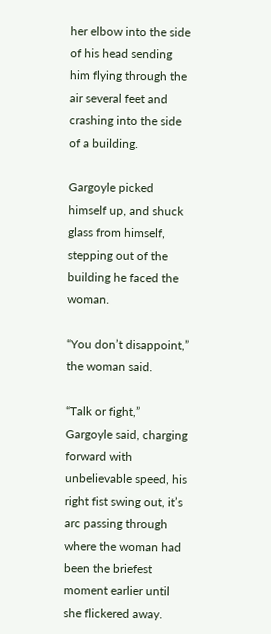her elbow into the side of his head sending him flying through the air several feet and crashing into the side of a building.

Gargoyle picked himself up, and shuck glass from himself, stepping out of the building he faced the woman.

“You don’t disappoint,” the woman said.

“Talk or fight,” Gargoyle said, charging forward with unbelievable speed, his right fist swing out, it’s arc passing through where the woman had been the briefest moment earlier until she flickered away.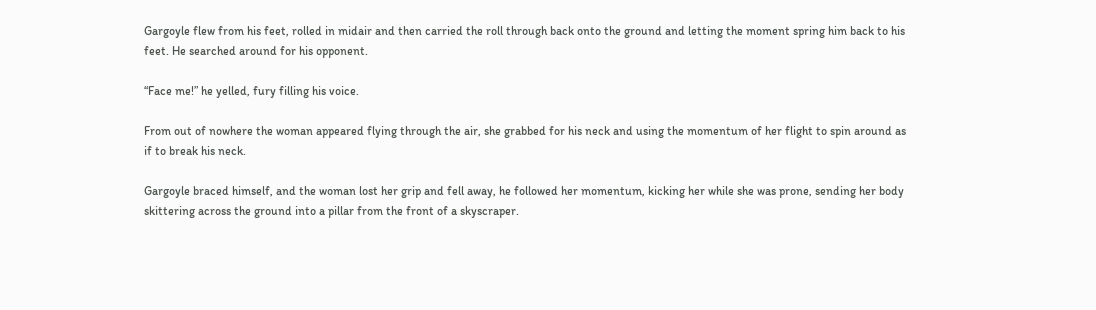Gargoyle flew from his feet, rolled in midair and then carried the roll through back onto the ground and letting the moment spring him back to his feet. He searched around for his opponent.

“Face me!” he yelled, fury filling his voice.

From out of nowhere the woman appeared flying through the air, she grabbed for his neck and using the momentum of her flight to spin around as if to break his neck.

Gargoyle braced himself, and the woman lost her grip and fell away, he followed her momentum, kicking her while she was prone, sending her body skittering across the ground into a pillar from the front of a skyscraper.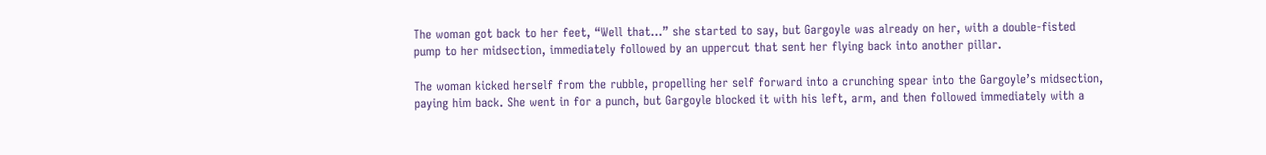The woman got back to her feet, “Well that…” she started to say, but Gargoyle was already on her, with a double-fisted pump to her midsection, immediately followed by an uppercut that sent her flying back into another pillar.

The woman kicked herself from the rubble, propelling her self forward into a crunching spear into the Gargoyle’s midsection, paying him back. She went in for a punch, but Gargoyle blocked it with his left, arm, and then followed immediately with a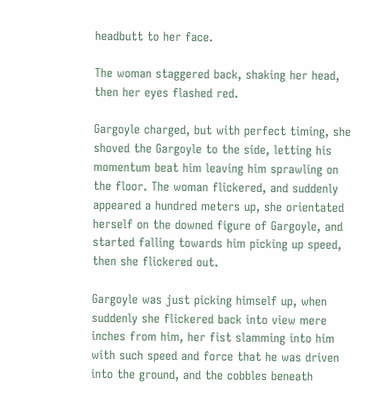headbutt to her face.

The woman staggered back, shaking her head, then her eyes flashed red.

Gargoyle charged, but with perfect timing, she shoved the Gargoyle to the side, letting his momentum beat him leaving him sprawling on the floor. The woman flickered, and suddenly appeared a hundred meters up, she orientated herself on the downed figure of Gargoyle, and started falling towards him picking up speed, then she flickered out.

Gargoyle was just picking himself up, when suddenly she flickered back into view mere inches from him, her fist slamming into him with such speed and force that he was driven into the ground, and the cobbles beneath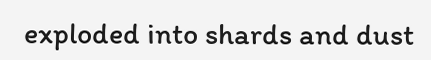exploded into shards and dust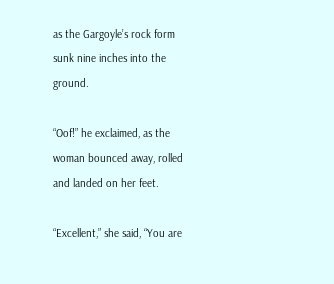as the Gargoyle’s rock form sunk nine inches into the ground.

“Oof!” he exclaimed, as the woman bounced away, rolled and landed on her feet.

“Excellent,” she said, “You are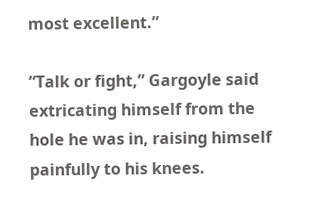most excellent.”

“Talk or fight,” Gargoyle said extricating himself from the hole he was in, raising himself painfully to his knees.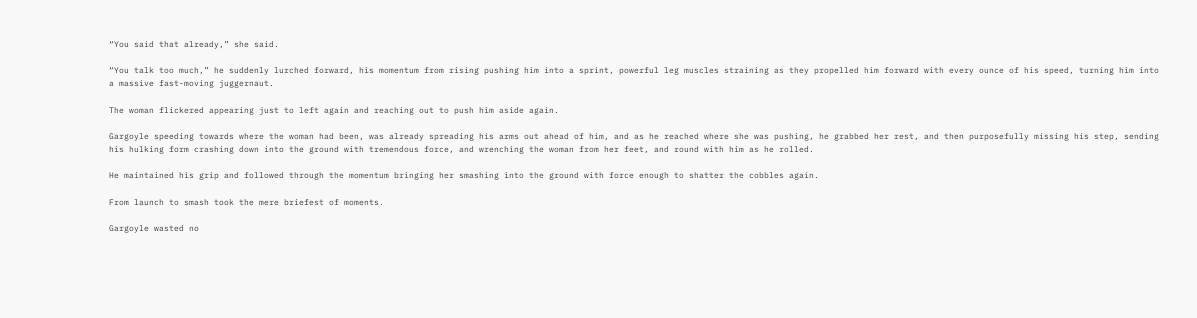“You said that already,” she said.

“You talk too much,” he suddenly lurched forward, his momentum from rising pushing him into a sprint, powerful leg muscles straining as they propelled him forward with every ounce of his speed, turning him into a massive fast-moving juggernaut.

The woman flickered appearing just to left again and reaching out to push him aside again.

Gargoyle speeding towards where the woman had been, was already spreading his arms out ahead of him, and as he reached where she was pushing, he grabbed her rest, and then purposefully missing his step, sending his hulking form crashing down into the ground with tremendous force, and wrenching the woman from her feet, and round with him as he rolled.

He maintained his grip and followed through the momentum bringing her smashing into the ground with force enough to shatter the cobbles again.

From launch to smash took the mere briefest of moments.

Gargoyle wasted no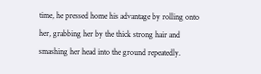time, he pressed home his advantage by rolling onto her, grabbing her by the thick strong hair and smashing her head into the ground repeatedly.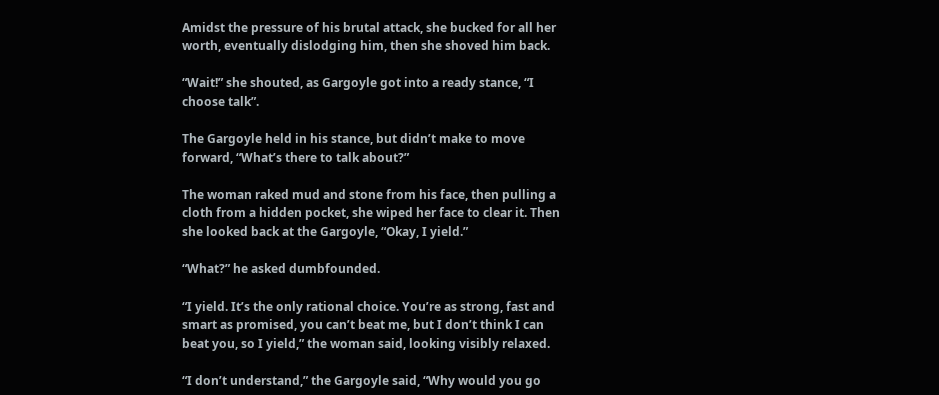Amidst the pressure of his brutal attack, she bucked for all her worth, eventually dislodging him, then she shoved him back.

“Wait!” she shouted, as Gargoyle got into a ready stance, “I choose talk”.

The Gargoyle held in his stance, but didn’t make to move forward, “What’s there to talk about?”

The woman raked mud and stone from his face, then pulling a cloth from a hidden pocket, she wiped her face to clear it. Then she looked back at the Gargoyle, “Okay, I yield.”

“What?” he asked dumbfounded.

“I yield. It’s the only rational choice. You’re as strong, fast and smart as promised, you can’t beat me, but I don’t think I can beat you, so I yield,” the woman said, looking visibly relaxed.

“I don’t understand,” the Gargoyle said, “Why would you go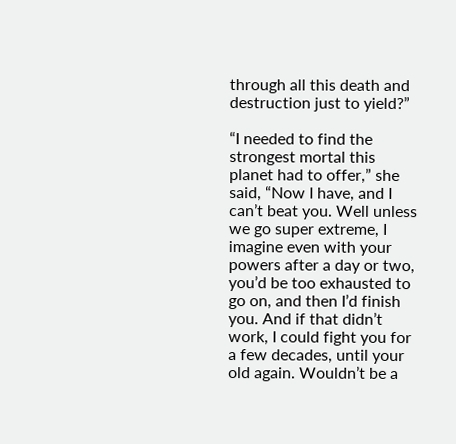through all this death and destruction just to yield?”

“I needed to find the strongest mortal this planet had to offer,” she said, “Now I have, and I can’t beat you. Well unless we go super extreme, I imagine even with your powers after a day or two, you’d be too exhausted to go on, and then I’d finish you. And if that didn’t work, I could fight you for a few decades, until your old again. Wouldn’t be a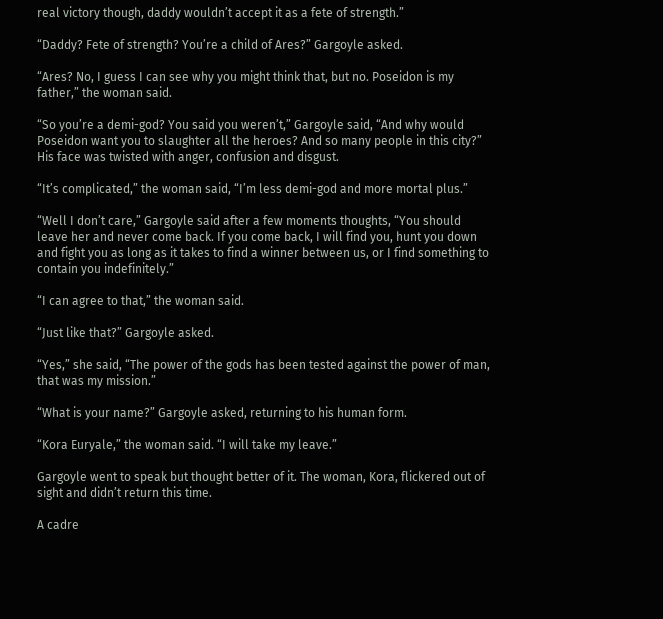real victory though, daddy wouldn’t accept it as a fete of strength.”

“Daddy? Fete of strength? You’re a child of Ares?” Gargoyle asked.

“Ares? No, I guess I can see why you might think that, but no. Poseidon is my father,” the woman said.

“So you’re a demi-god? You said you weren’t,” Gargoyle said, “And why would Poseidon want you to slaughter all the heroes? And so many people in this city?” His face was twisted with anger, confusion and disgust.

“It’s complicated,” the woman said, “I’m less demi-god and more mortal plus.”

“Well I don’t care,” Gargoyle said after a few moments thoughts, “You should leave her and never come back. If you come back, I will find you, hunt you down and fight you as long as it takes to find a winner between us, or I find something to contain you indefinitely.”

“I can agree to that,” the woman said.

“Just like that?” Gargoyle asked.

“Yes,” she said, “The power of the gods has been tested against the power of man, that was my mission.”

“What is your name?” Gargoyle asked, returning to his human form.

“Kora Euryale,” the woman said. “I will take my leave.”

Gargoyle went to speak but thought better of it. The woman, Kora, flickered out of sight and didn’t return this time.

A cadre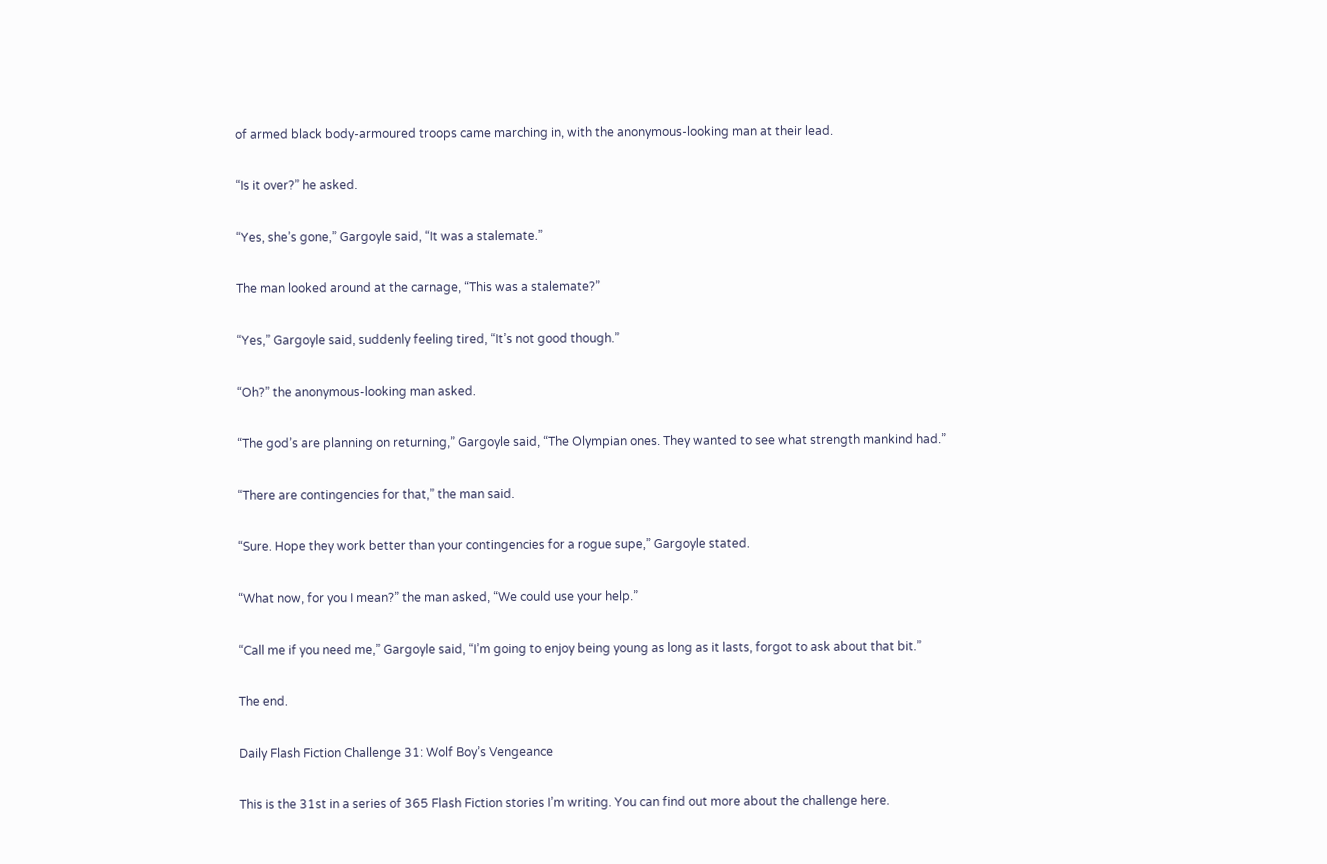of armed black body-armoured troops came marching in, with the anonymous-looking man at their lead.

“Is it over?” he asked.

“Yes, she’s gone,” Gargoyle said, “It was a stalemate.”

The man looked around at the carnage, “This was a stalemate?”

“Yes,” Gargoyle said, suddenly feeling tired, “It’s not good though.”

“Oh?” the anonymous-looking man asked.

“The god’s are planning on returning,” Gargoyle said, “The Olympian ones. They wanted to see what strength mankind had.”

“There are contingencies for that,” the man said.

“Sure. Hope they work better than your contingencies for a rogue supe,” Gargoyle stated.

“What now, for you I mean?” the man asked, “We could use your help.”

“Call me if you need me,” Gargoyle said, “I’m going to enjoy being young as long as it lasts, forgot to ask about that bit.”

The end.

Daily Flash Fiction Challenge 31: Wolf Boy’s Vengeance

This is the 31st in a series of 365 Flash Fiction stories I’m writing. You can find out more about the challenge here.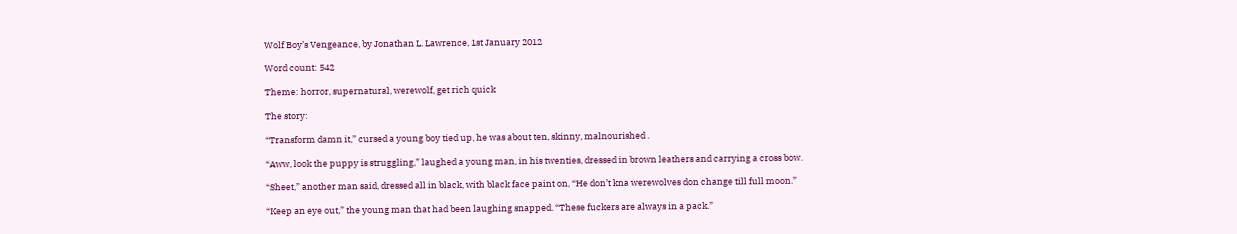Wolf Boy’s Vengeance, by Jonathan L. Lawrence, 1st January 2012

Word count: 542

Theme: horror, supernatural, werewolf, get rich quick

The story:

“Transform damn it,” cursed a young boy tied up, he was about ten, skinny, malnourished .

“Aww, look the puppy is struggling,” laughed a young man, in his twenties, dressed in brown leathers and carrying a cross bow.

“Sheet,” another man said, dressed all in black, with black face paint on, “He don’t kna werewolves don change till full moon.”

“Keep an eye out,” the young man that had been laughing snapped. “These fuckers are always in a pack.”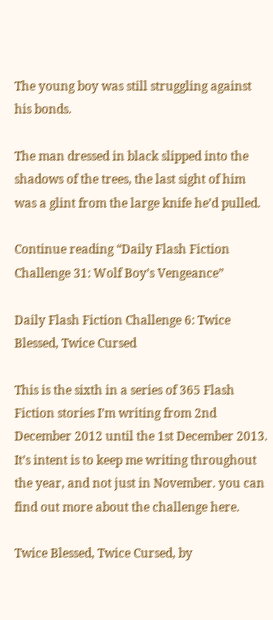The young boy was still struggling against his bonds.

The man dressed in black slipped into the shadows of the trees, the last sight of him was a glint from the large knife he’d pulled.

Continue reading “Daily Flash Fiction Challenge 31: Wolf Boy’s Vengeance”

Daily Flash Fiction Challenge 6: Twice Blessed, Twice Cursed

This is the sixth in a series of 365 Flash Fiction stories I’m writing from 2nd December 2012 until the 1st December 2013. It’s intent is to keep me writing throughout the year, and not just in November. you can find out more about the challenge here.

Twice Blessed, Twice Cursed, by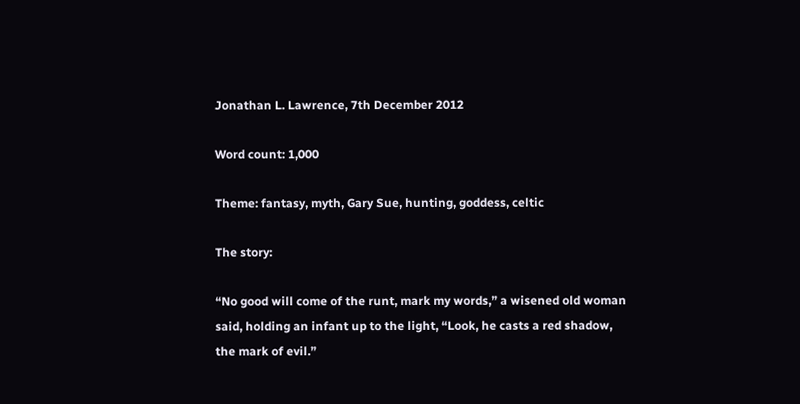Jonathan L. Lawrence, 7th December 2012

Word count: 1,000

Theme: fantasy, myth, Gary Sue, hunting, goddess, celtic

The story:

“No good will come of the runt, mark my words,” a wisened old woman said, holding an infant up to the light, “Look, he casts a red shadow, the mark of evil.”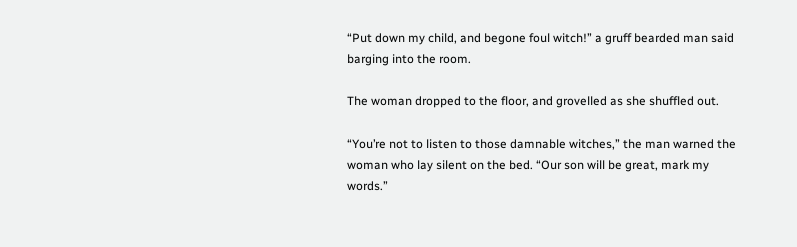“Put down my child, and begone foul witch!” a gruff bearded man said barging into the room.

The woman dropped to the floor, and grovelled as she shuffled out.

“You’re not to listen to those damnable witches,” the man warned the woman who lay silent on the bed. “Our son will be great, mark my words.”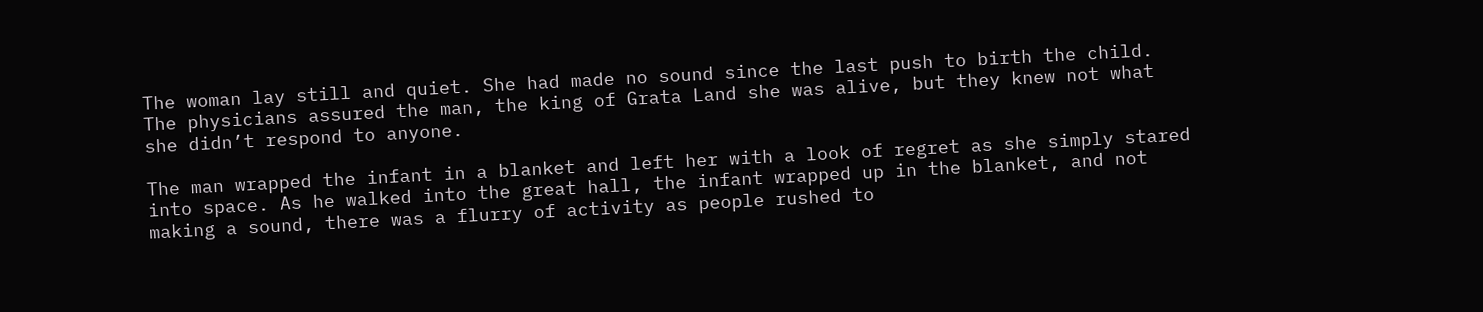The woman lay still and quiet. She had made no sound since the last push to birth the child. The physicians assured the man, the king of Grata Land she was alive, but they knew not what she didn’t respond to anyone.

The man wrapped the infant in a blanket and left her with a look of regret as she simply stared into space. As he walked into the great hall, the infant wrapped up in the blanket, and not making a sound, there was a flurry of activity as people rushed to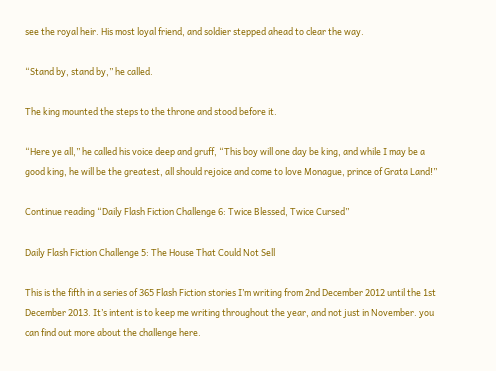see the royal heir. His most loyal friend, and soldier stepped ahead to clear the way.

“Stand by, stand by,” he called.

The king mounted the steps to the throne and stood before it.

“Here ye all,” he called his voice deep and gruff, “This boy will one day be king, and while I may be a good king, he will be the greatest, all should rejoice and come to love Monague, prince of Grata Land!”

Continue reading “Daily Flash Fiction Challenge 6: Twice Blessed, Twice Cursed”

Daily Flash Fiction Challenge 5: The House That Could Not Sell

This is the fifth in a series of 365 Flash Fiction stories I’m writing from 2nd December 2012 until the 1st December 2013. It’s intent is to keep me writing throughout the year, and not just in November. you can find out more about the challenge here.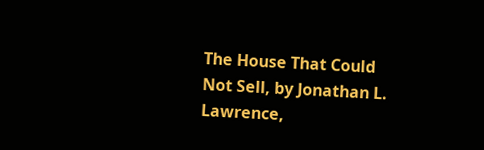The House That Could Not Sell, by Jonathan L. Lawrence,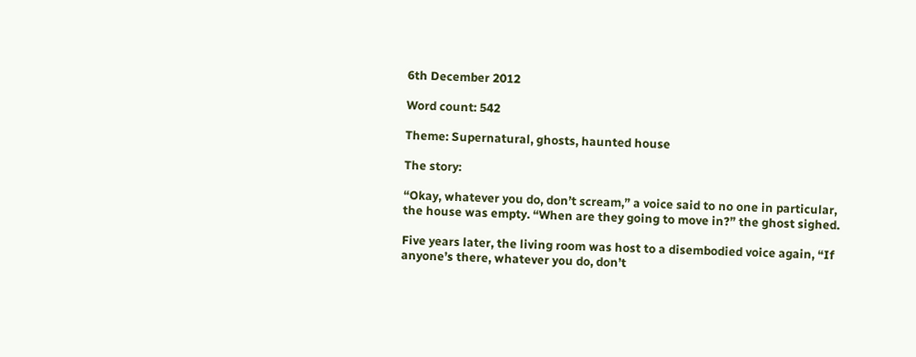6th December 2012

Word count: 542

Theme: Supernatural, ghosts, haunted house

The story:

“Okay, whatever you do, don’t scream,” a voice said to no one in particular, the house was empty. “When are they going to move in?” the ghost sighed.

Five years later, the living room was host to a disembodied voice again, “If anyone’s there, whatever you do, don’t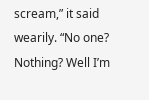scream,” it said wearily. “No one? Nothing? Well I’m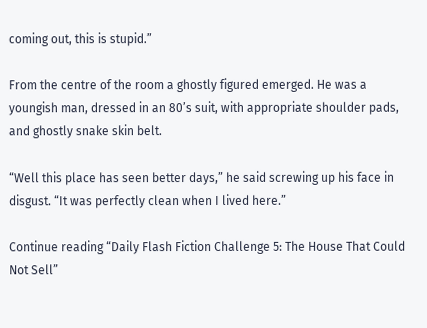coming out, this is stupid.”

From the centre of the room a ghostly figured emerged. He was a youngish man, dressed in an 80’s suit, with appropriate shoulder pads, and ghostly snake skin belt.

“Well this place has seen better days,” he said screwing up his face in disgust. “It was perfectly clean when I lived here.”

Continue reading “Daily Flash Fiction Challenge 5: The House That Could Not Sell”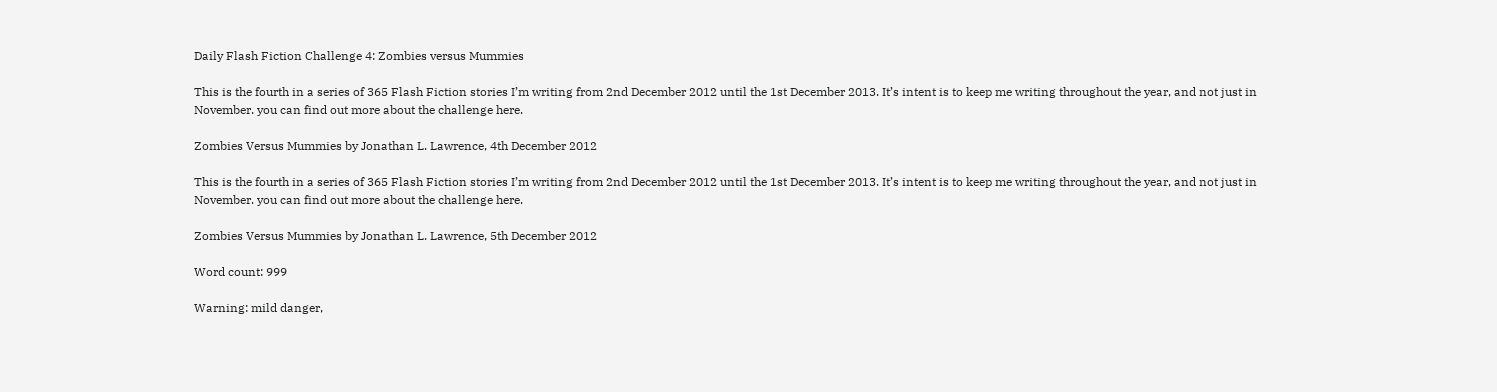Daily Flash Fiction Challenge 4: Zombies versus Mummies

This is the fourth in a series of 365 Flash Fiction stories I’m writing from 2nd December 2012 until the 1st December 2013. It’s intent is to keep me writing throughout the year, and not just in November. you can find out more about the challenge here.

Zombies Versus Mummies by Jonathan L. Lawrence, 4th December 2012

This is the fourth in a series of 365 Flash Fiction stories I’m writing from 2nd December 2012 until the 1st December 2013. It’s intent is to keep me writing throughout the year, and not just in November. you can find out more about the challenge here.

Zombies Versus Mummies by Jonathan L. Lawrence, 5th December 2012

Word count: 999

Warning: mild danger,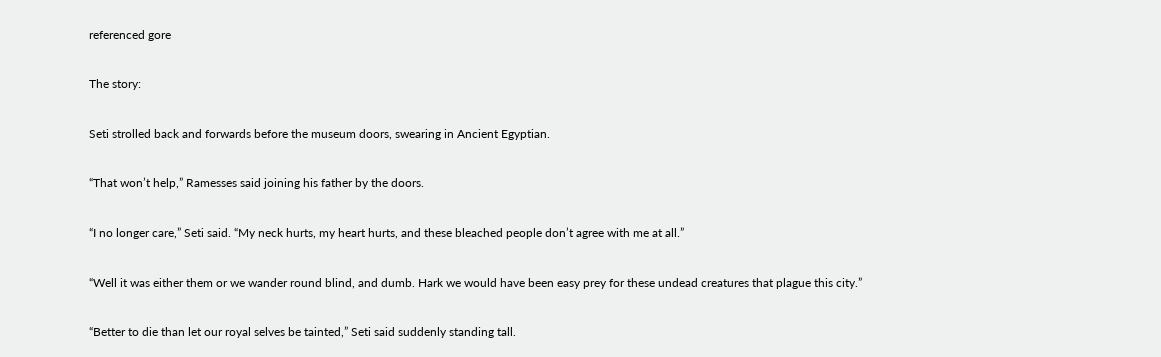referenced gore

The story:

Seti strolled back and forwards before the museum doors, swearing in Ancient Egyptian.

“That won’t help,” Ramesses said joining his father by the doors.

“I no longer care,” Seti said. “My neck hurts, my heart hurts, and these bleached people don’t agree with me at all.”

“Well it was either them or we wander round blind, and dumb. Hark we would have been easy prey for these undead creatures that plague this city.”

“Better to die than let our royal selves be tainted,” Seti said suddenly standing tall.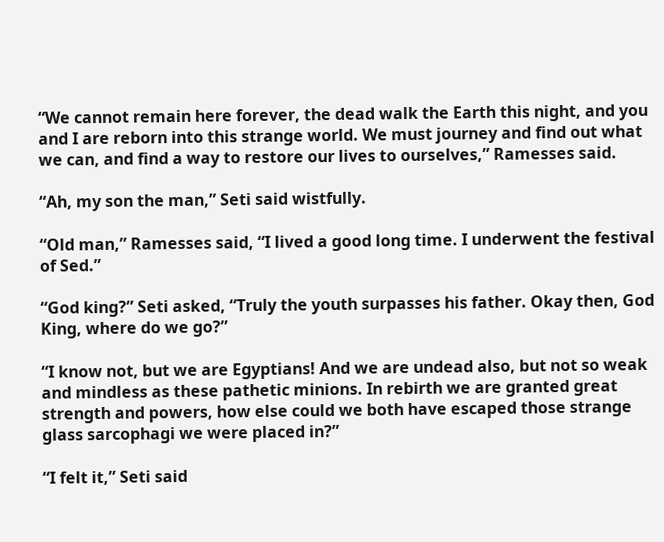“We cannot remain here forever, the dead walk the Earth this night, and you and I are reborn into this strange world. We must journey and find out what we can, and find a way to restore our lives to ourselves,” Ramesses said.

“Ah, my son the man,” Seti said wistfully.

“Old man,” Ramesses said, “I lived a good long time. I underwent the festival of Sed.”

“God king?” Seti asked, “Truly the youth surpasses his father. Okay then, God King, where do we go?”

“I know not, but we are Egyptians! And we are undead also, but not so weak and mindless as these pathetic minions. In rebirth we are granted great strength and powers, how else could we both have escaped those strange glass sarcophagi we were placed in?”

“I felt it,” Seti said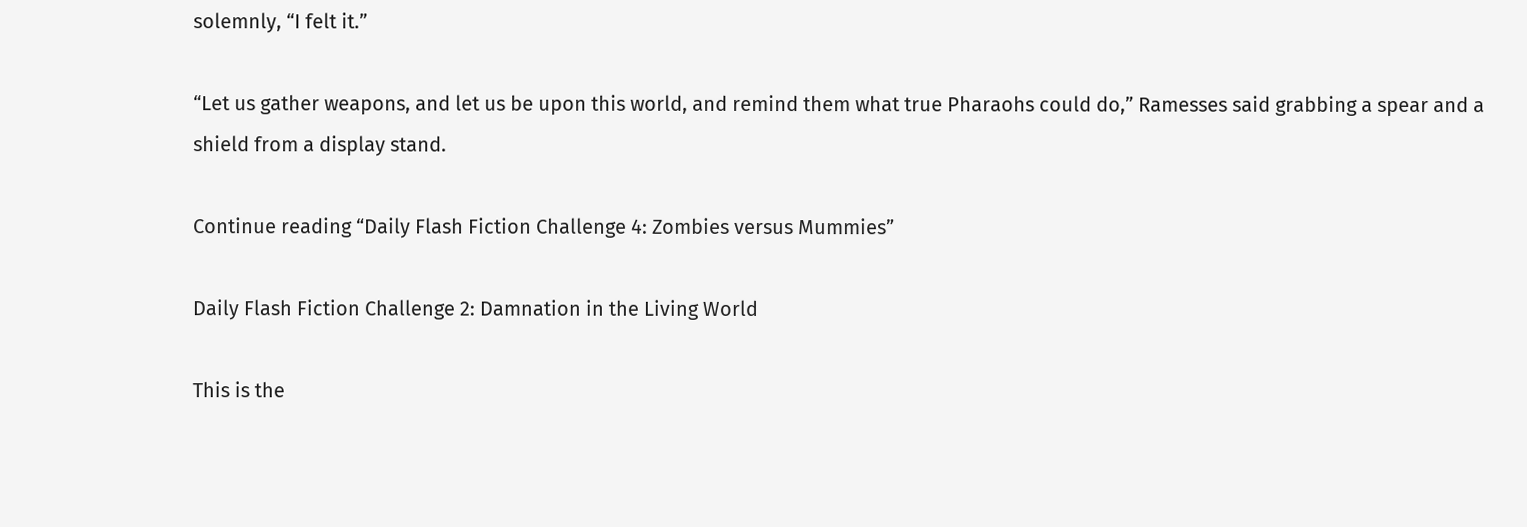solemnly, “I felt it.”

“Let us gather weapons, and let us be upon this world, and remind them what true Pharaohs could do,” Ramesses said grabbing a spear and a shield from a display stand.

Continue reading “Daily Flash Fiction Challenge 4: Zombies versus Mummies”

Daily Flash Fiction Challenge 2: Damnation in the Living World

This is the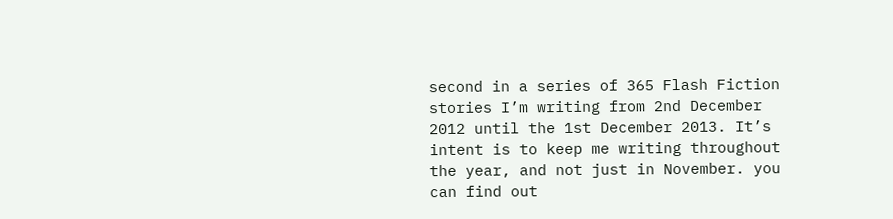second in a series of 365 Flash Fiction stories I’m writing from 2nd December 2012 until the 1st December 2013. It’s intent is to keep me writing throughout the year, and not just in November. you can find out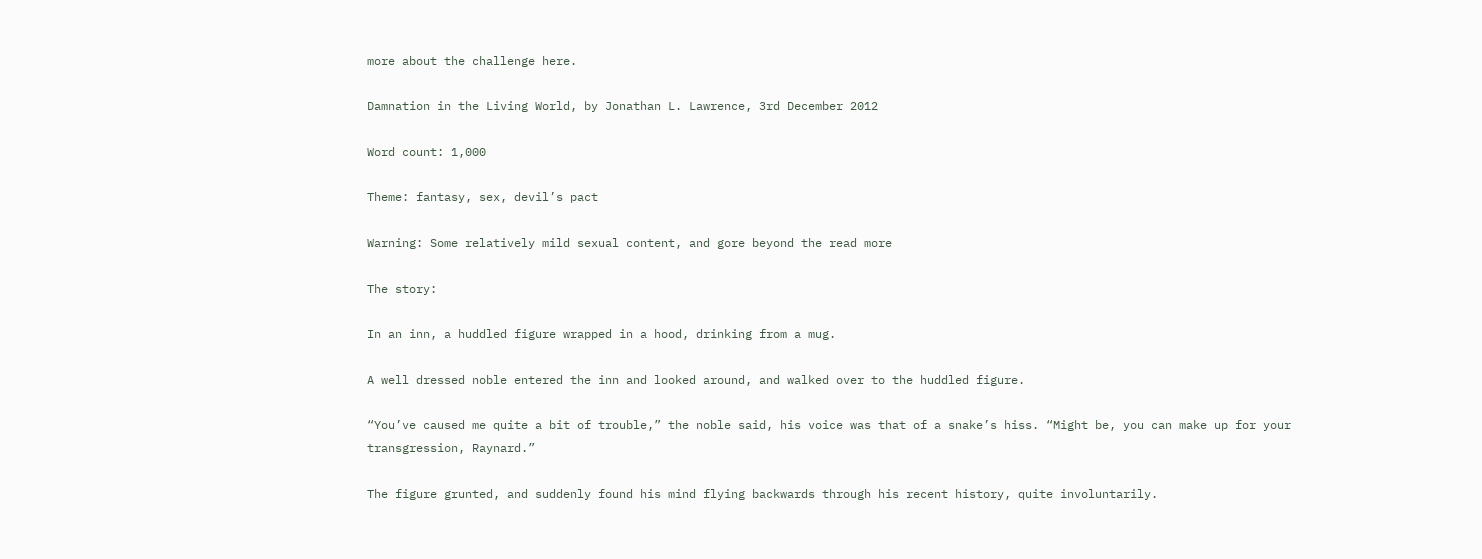more about the challenge here.

Damnation in the Living World, by Jonathan L. Lawrence, 3rd December 2012

Word count: 1,000

Theme: fantasy, sex, devil’s pact

Warning: Some relatively mild sexual content, and gore beyond the read more

The story:

In an inn, a huddled figure wrapped in a hood, drinking from a mug.

A well dressed noble entered the inn and looked around, and walked over to the huddled figure.

“You’ve caused me quite a bit of trouble,” the noble said, his voice was that of a snake’s hiss. “Might be, you can make up for your transgression, Raynard.”

The figure grunted, and suddenly found his mind flying backwards through his recent history, quite involuntarily.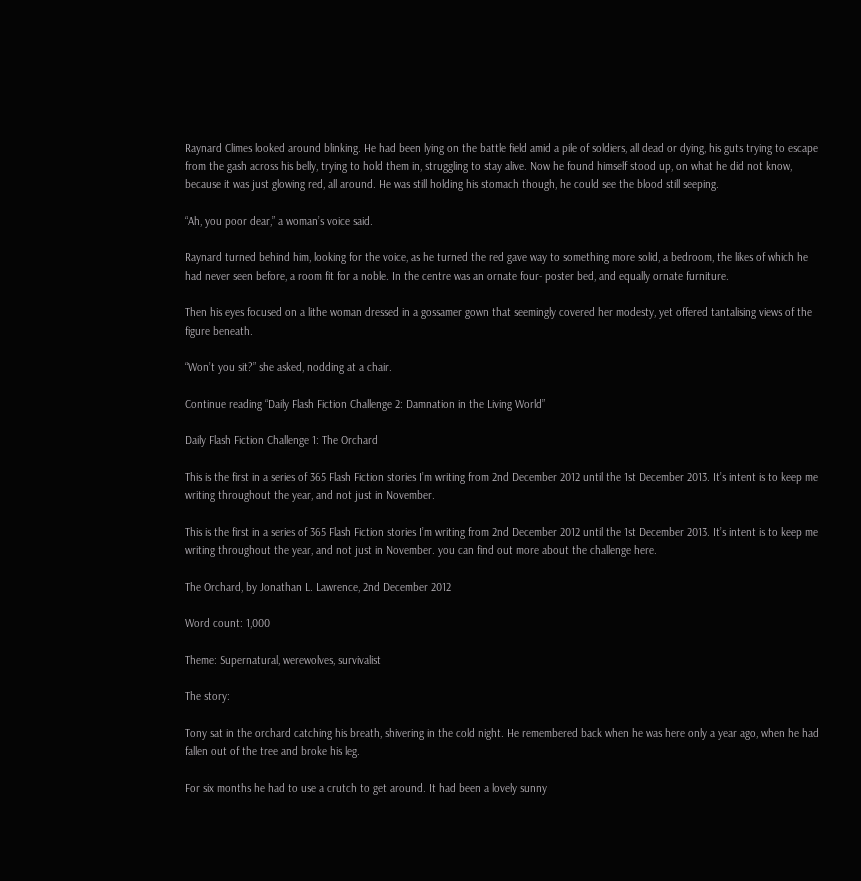Raynard Climes looked around blinking. He had been lying on the battle field amid a pile of soldiers, all dead or dying, his guts trying to escape from the gash across his belly, trying to hold them in, struggling to stay alive. Now he found himself stood up, on what he did not know, because it was just glowing red, all around. He was still holding his stomach though, he could see the blood still seeping.

“Ah, you poor dear,” a woman’s voice said.

Raynard turned behind him, looking for the voice, as he turned the red gave way to something more solid, a bedroom, the likes of which he had never seen before, a room fit for a noble. In the centre was an ornate four- poster bed, and equally ornate furniture.

Then his eyes focused on a lithe woman dressed in a gossamer gown that seemingly covered her modesty, yet offered tantalising views of the figure beneath.

“Won’t you sit?” she asked, nodding at a chair.

Continue reading “Daily Flash Fiction Challenge 2: Damnation in the Living World”

Daily Flash Fiction Challenge 1: The Orchard

This is the first in a series of 365 Flash Fiction stories I’m writing from 2nd December 2012 until the 1st December 2013. It’s intent is to keep me writing throughout the year, and not just in November.

This is the first in a series of 365 Flash Fiction stories I’m writing from 2nd December 2012 until the 1st December 2013. It’s intent is to keep me writing throughout the year, and not just in November. you can find out more about the challenge here.

The Orchard, by Jonathan L. Lawrence, 2nd December 2012

Word count: 1,000

Theme: Supernatural, werewolves, survivalist

The story:

Tony sat in the orchard catching his breath, shivering in the cold night. He remembered back when he was here only a year ago, when he had fallen out of the tree and broke his leg.

For six months he had to use a crutch to get around. It had been a lovely sunny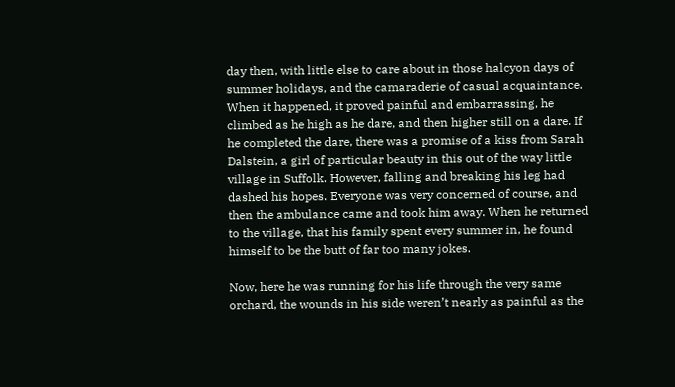day then, with little else to care about in those halcyon days of summer holidays, and the camaraderie of casual acquaintance. When it happened, it proved painful and embarrassing, he climbed as he high as he dare, and then higher still on a dare. If he completed the dare, there was a promise of a kiss from Sarah Dalstein, a girl of particular beauty in this out of the way little village in Suffolk. However, falling and breaking his leg had dashed his hopes. Everyone was very concerned of course, and then the ambulance came and took him away. When he returned to the village, that his family spent every summer in, he found himself to be the butt of far too many jokes.

Now, here he was running for his life through the very same orchard, the wounds in his side weren’t nearly as painful as the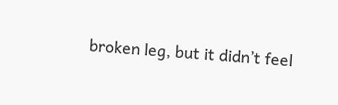broken leg, but it didn’t feel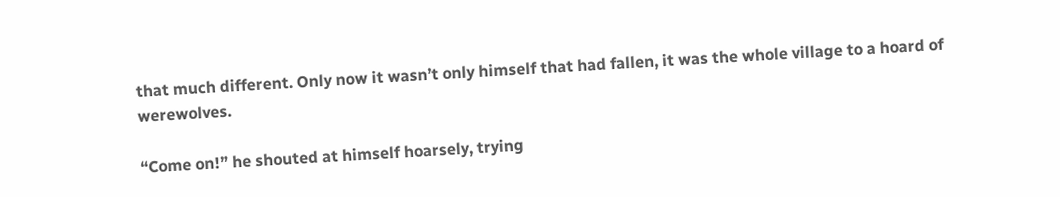that much different. Only now it wasn’t only himself that had fallen, it was the whole village to a hoard of werewolves.

“Come on!” he shouted at himself hoarsely, trying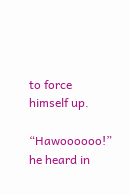to force himself up.

“Hawoooooo!” he heard in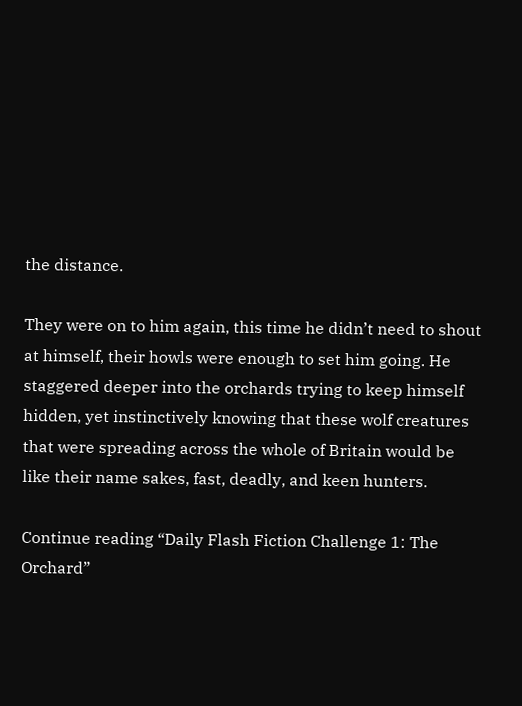the distance.

They were on to him again, this time he didn’t need to shout at himself, their howls were enough to set him going. He staggered deeper into the orchards trying to keep himself hidden, yet instinctively knowing that these wolf creatures that were spreading across the whole of Britain would be like their name sakes, fast, deadly, and keen hunters.

Continue reading “Daily Flash Fiction Challenge 1: The Orchard”